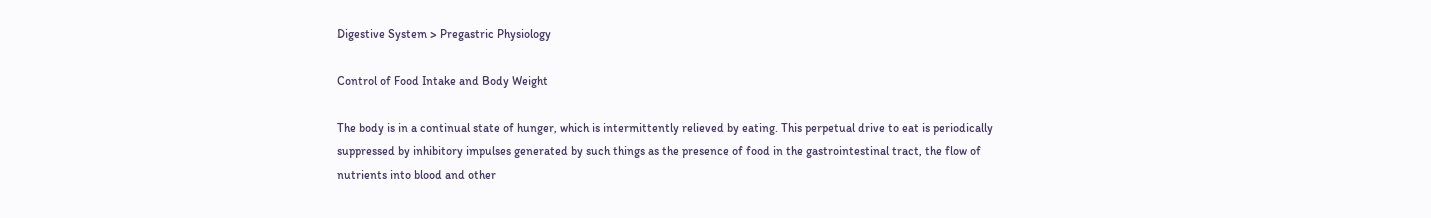Digestive System > Pregastric Physiology

Control of Food Intake and Body Weight

The body is in a continual state of hunger, which is intermittently relieved by eating. This perpetual drive to eat is periodically suppressed by inhibitory impulses generated by such things as the presence of food in the gastrointestinal tract, the flow of nutrients into blood and other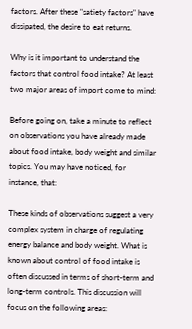factors. After these "satiety factors" have dissipated, the desire to eat returns.

Why is it important to understand the factors that control food intake? At least two major areas of import come to mind:

Before going on, take a minute to reflect on observations you have already made about food intake, body weight and similar topics. You may have noticed, for instance, that:

These kinds of observations suggest a very complex system in charge of regulating energy balance and body weight. What is known about control of food intake is often discussed in terms of short-term and long-term controls. This discussion will focus on the following areas: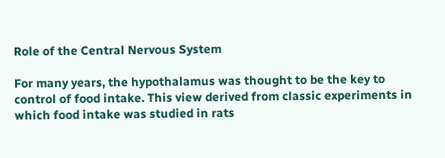Role of the Central Nervous System

For many years, the hypothalamus was thought to be the key to control of food intake. This view derived from classic experiments in which food intake was studied in rats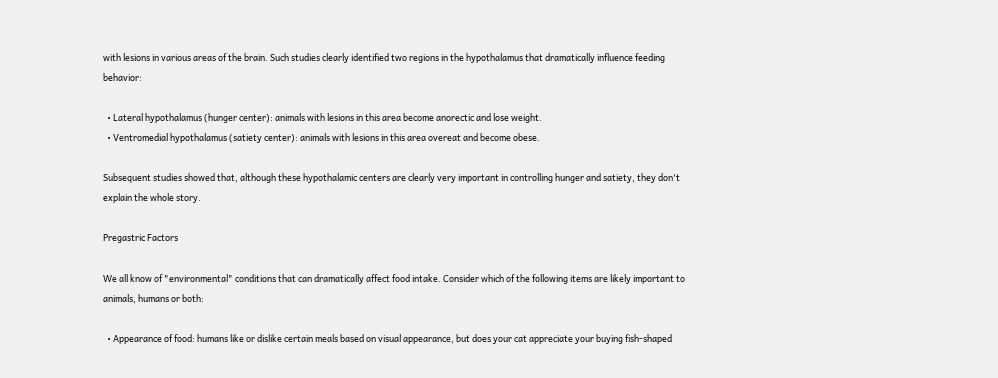with lesions in various areas of the brain. Such studies clearly identified two regions in the hypothalamus that dramatically influence feeding behavior:

  • Lateral hypothalamus (hunger center): animals with lesions in this area become anorectic and lose weight.
  • Ventromedial hypothalamus (satiety center): animals with lesions in this area overeat and become obese.

Subsequent studies showed that, although these hypothalamic centers are clearly very important in controlling hunger and satiety, they don't explain the whole story.

Pregastric Factors

We all know of "environmental" conditions that can dramatically affect food intake. Consider which of the following items are likely important to animals, humans or both:

  • Appearance of food: humans like or dislike certain meals based on visual appearance, but does your cat appreciate your buying fish-shaped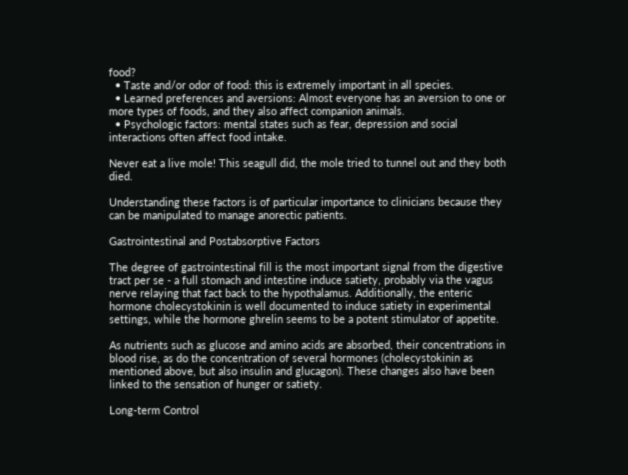food?
  • Taste and/or odor of food: this is extremely important in all species.
  • Learned preferences and aversions: Almost everyone has an aversion to one or more types of foods, and they also affect companion animals.
  • Psychologic factors: mental states such as fear, depression and social interactions often affect food intake.

Never eat a live mole! This seagull did, the mole tried to tunnel out and they both died.

Understanding these factors is of particular importance to clinicians because they can be manipulated to manage anorectic patients.

Gastrointestinal and Postabsorptive Factors

The degree of gastrointestinal fill is the most important signal from the digestive tract per se - a full stomach and intestine induce satiety, probably via the vagus nerve relaying that fact back to the hypothalamus. Additionally, the enteric hormone cholecystokinin is well documented to induce satiety in experimental settings, while the hormone ghrelin seems to be a potent stimulator of appetite.

As nutrients such as glucose and amino acids are absorbed, their concentrations in blood rise, as do the concentration of several hormones (cholecystokinin as mentioned above, but also insulin and glucagon). These changes also have been linked to the sensation of hunger or satiety.

Long-term Control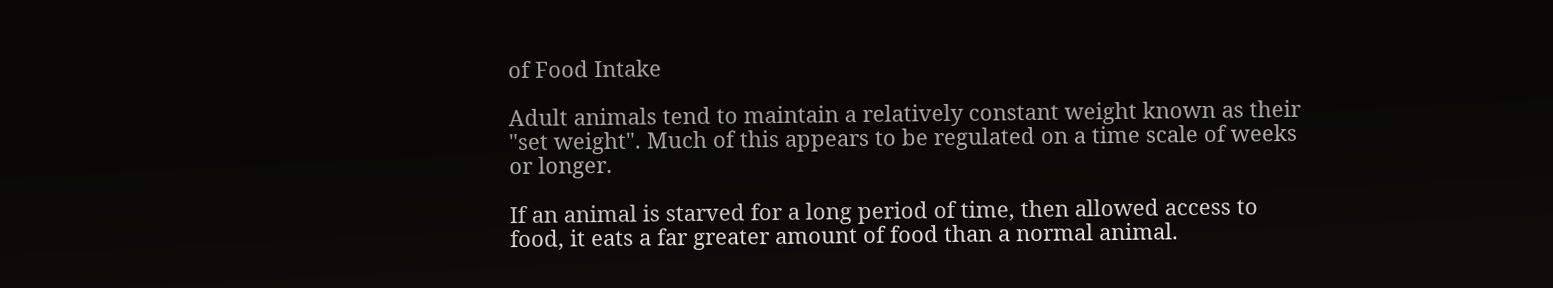of Food Intake

Adult animals tend to maintain a relatively constant weight known as their "set weight". Much of this appears to be regulated on a time scale of weeks or longer.

If an animal is starved for a long period of time, then allowed access to food, it eats a far greater amount of food than a normal animal.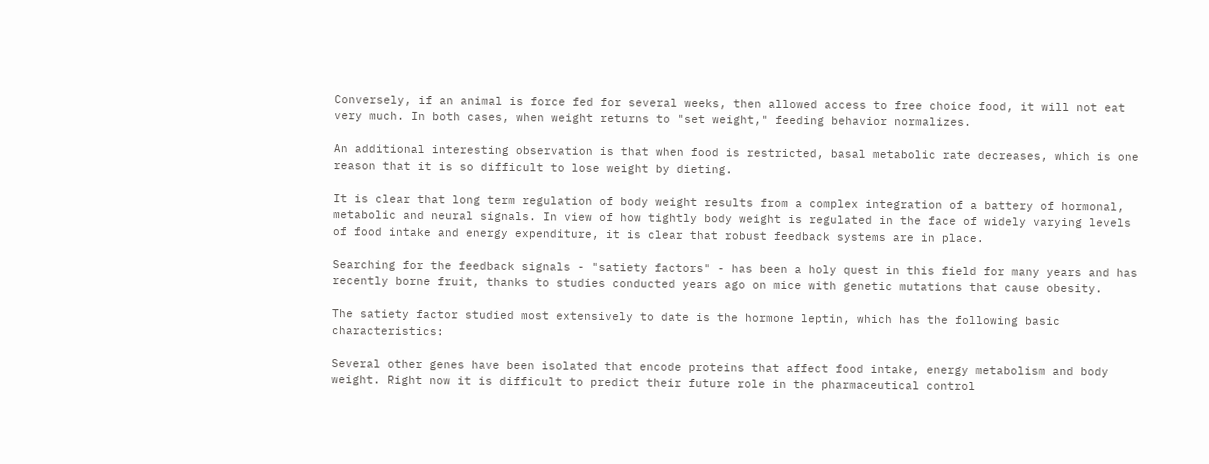Conversely, if an animal is force fed for several weeks, then allowed access to free choice food, it will not eat very much. In both cases, when weight returns to "set weight," feeding behavior normalizes.

An additional interesting observation is that when food is restricted, basal metabolic rate decreases, which is one reason that it is so difficult to lose weight by dieting.

It is clear that long term regulation of body weight results from a complex integration of a battery of hormonal, metabolic and neural signals. In view of how tightly body weight is regulated in the face of widely varying levels of food intake and energy expenditure, it is clear that robust feedback systems are in place.

Searching for the feedback signals - "satiety factors" - has been a holy quest in this field for many years and has recently borne fruit, thanks to studies conducted years ago on mice with genetic mutations that cause obesity.

The satiety factor studied most extensively to date is the hormone leptin, which has the following basic characteristics:

Several other genes have been isolated that encode proteins that affect food intake, energy metabolism and body weight. Right now it is difficult to predict their future role in the pharmaceutical control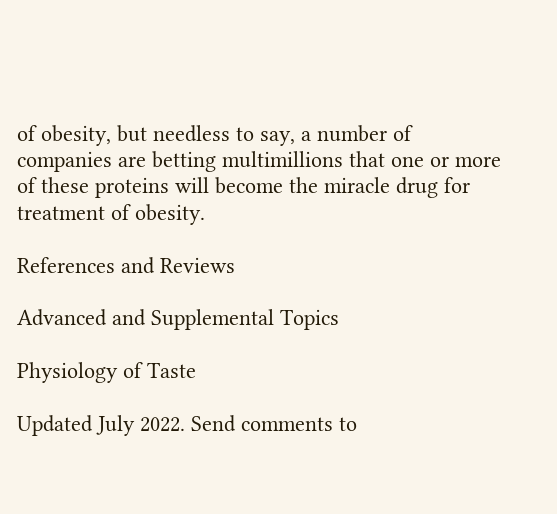of obesity, but needless to say, a number of companies are betting multimillions that one or more of these proteins will become the miracle drug for treatment of obesity.

References and Reviews

Advanced and Supplemental Topics

Physiology of Taste

Updated July 2022. Send comments to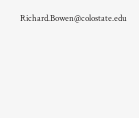Richard.Bowen@colostate.edu